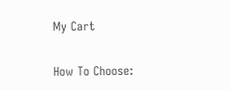My Cart


How To Choose: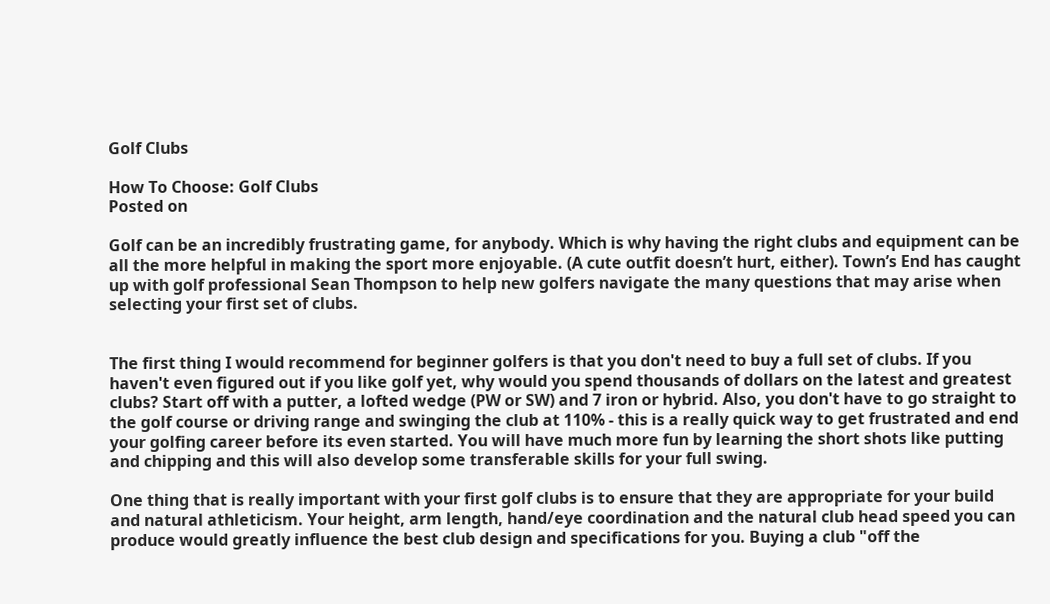Golf Clubs

How To Choose: Golf Clubs
Posted on

Golf can be an incredibly frustrating game, for anybody. Which is why having the right clubs and equipment can be all the more helpful in making the sport more enjoyable. (A cute outfit doesn’t hurt, either). Town’s End has caught up with golf professional Sean Thompson to help new golfers navigate the many questions that may arise when selecting your first set of clubs.


The first thing I would recommend for beginner golfers is that you don't need to buy a full set of clubs. If you haven't even figured out if you like golf yet, why would you spend thousands of dollars on the latest and greatest clubs? Start off with a putter, a lofted wedge (PW or SW) and 7 iron or hybrid. Also, you don't have to go straight to the golf course or driving range and swinging the club at 110% - this is a really quick way to get frustrated and end your golfing career before its even started. You will have much more fun by learning the short shots like putting and chipping and this will also develop some transferable skills for your full swing.

One thing that is really important with your first golf clubs is to ensure that they are appropriate for your build and natural athleticism. Your height, arm length, hand/eye coordination and the natural club head speed you can produce would greatly influence the best club design and specifications for you. Buying a club "off the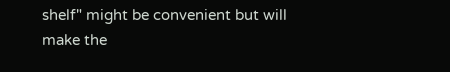shelf" might be convenient but will make the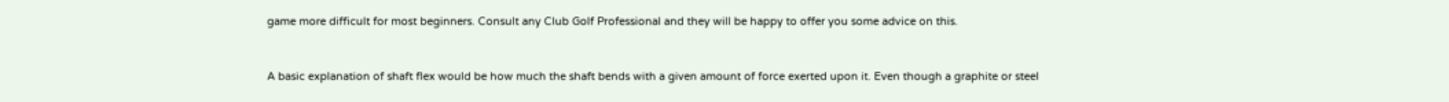game more difficult for most beginners. Consult any Club Golf Professional and they will be happy to offer you some advice on this.


A basic explanation of shaft flex would be how much the shaft bends with a given amount of force exerted upon it. Even though a graphite or steel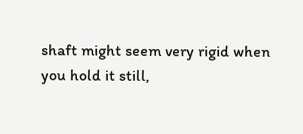shaft might seem very rigid when you hold it still,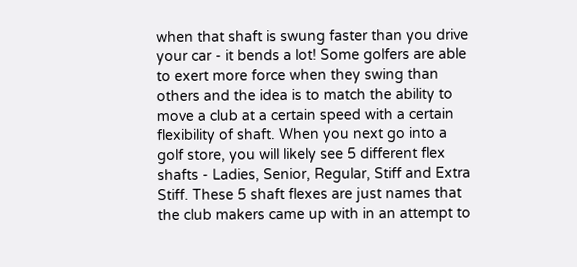when that shaft is swung faster than you drive your car - it bends a lot! Some golfers are able to exert more force when they swing than others and the idea is to match the ability to move a club at a certain speed with a certain flexibility of shaft. When you next go into a golf store, you will likely see 5 different flex shafts - Ladies, Senior, Regular, Stiff and Extra Stiff. These 5 shaft flexes are just names that the club makers came up with in an attempt to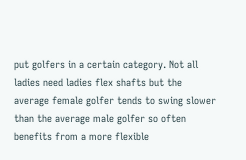put golfers in a certain category. Not all ladies need ladies flex shafts but the average female golfer tends to swing slower than the average male golfer so often benefits from a more flexible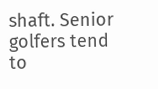shaft. Senior golfers tend to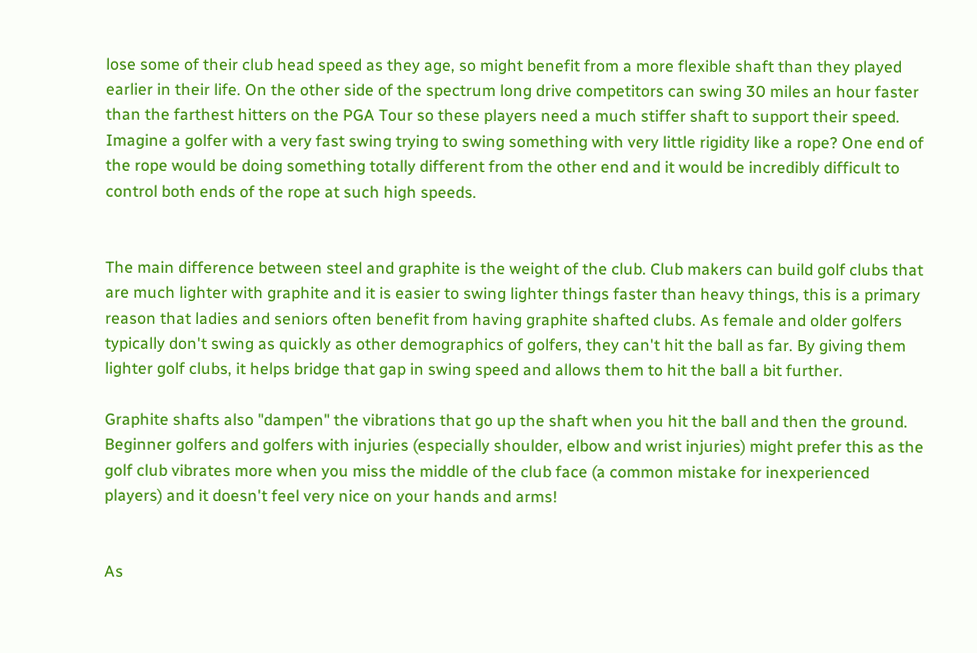lose some of their club head speed as they age, so might benefit from a more flexible shaft than they played earlier in their life. On the other side of the spectrum long drive competitors can swing 30 miles an hour faster than the farthest hitters on the PGA Tour so these players need a much stiffer shaft to support their speed. Imagine a golfer with a very fast swing trying to swing something with very little rigidity like a rope? One end of the rope would be doing something totally different from the other end and it would be incredibly difficult to control both ends of the rope at such high speeds.


The main difference between steel and graphite is the weight of the club. Club makers can build golf clubs that are much lighter with graphite and it is easier to swing lighter things faster than heavy things, this is a primary reason that ladies and seniors often benefit from having graphite shafted clubs. As female and older golfers typically don't swing as quickly as other demographics of golfers, they can't hit the ball as far. By giving them lighter golf clubs, it helps bridge that gap in swing speed and allows them to hit the ball a bit further.

Graphite shafts also "dampen" the vibrations that go up the shaft when you hit the ball and then the ground. Beginner golfers and golfers with injuries (especially shoulder, elbow and wrist injuries) might prefer this as the golf club vibrates more when you miss the middle of the club face (a common mistake for inexperienced players) and it doesn't feel very nice on your hands and arms!


As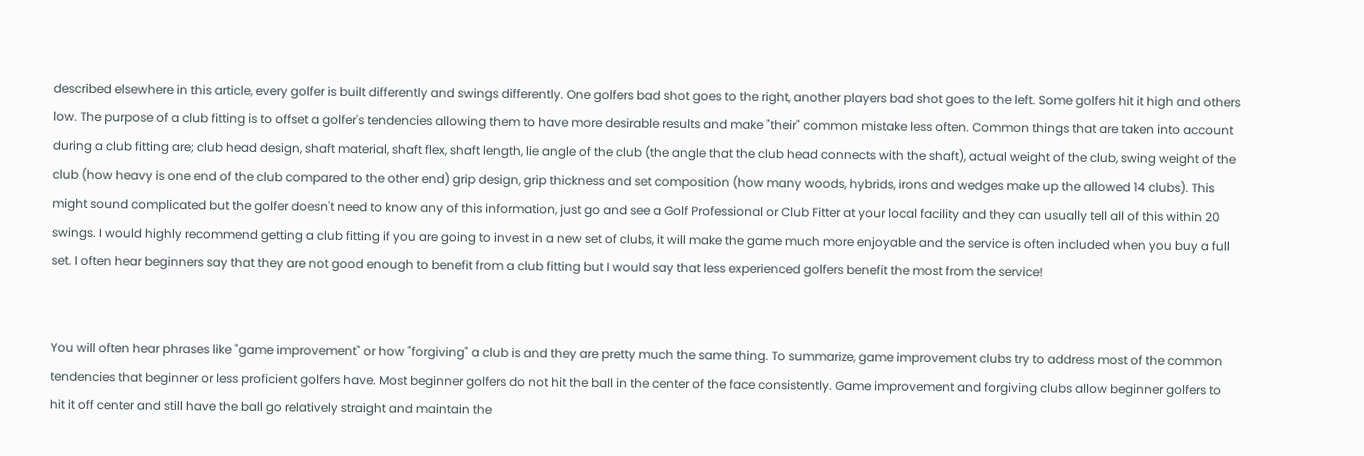described elsewhere in this article, every golfer is built differently and swings differently. One golfers bad shot goes to the right, another players bad shot goes to the left. Some golfers hit it high and others low. The purpose of a club fitting is to offset a golfer's tendencies allowing them to have more desirable results and make "their" common mistake less often. Common things that are taken into account during a club fitting are; club head design, shaft material, shaft flex, shaft length, lie angle of the club (the angle that the club head connects with the shaft), actual weight of the club, swing weight of the club (how heavy is one end of the club compared to the other end) grip design, grip thickness and set composition (how many woods, hybrids, irons and wedges make up the allowed 14 clubs). This might sound complicated but the golfer doesn't need to know any of this information, just go and see a Golf Professional or Club Fitter at your local facility and they can usually tell all of this within 20 swings. I would highly recommend getting a club fitting if you are going to invest in a new set of clubs, it will make the game much more enjoyable and the service is often included when you buy a full set. I often hear beginners say that they are not good enough to benefit from a club fitting but I would say that less experienced golfers benefit the most from the service!


You will often hear phrases like "game improvement" or how "forgiving" a club is and they are pretty much the same thing. To summarize, game improvement clubs try to address most of the common tendencies that beginner or less proficient golfers have. Most beginner golfers do not hit the ball in the center of the face consistently. Game improvement and forgiving clubs allow beginner golfers to hit it off center and still have the ball go relatively straight and maintain the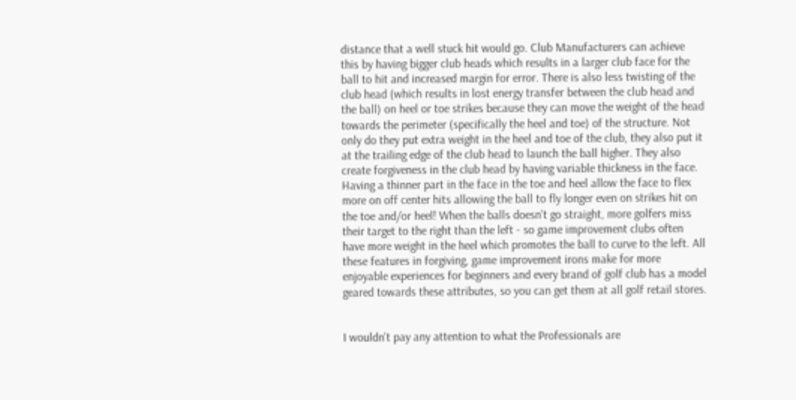distance that a well stuck hit would go. Club Manufacturers can achieve this by having bigger club heads which results in a larger club face for the ball to hit and increased margin for error. There is also less twisting of the club head (which results in lost energy transfer between the club head and the ball) on heel or toe strikes because they can move the weight of the head towards the perimeter (specifically the heel and toe) of the structure. Not only do they put extra weight in the heel and toe of the club, they also put it at the trailing edge of the club head to launch the ball higher. They also create forgiveness in the club head by having variable thickness in the face. Having a thinner part in the face in the toe and heel allow the face to flex more on off center hits allowing the ball to fly longer even on strikes hit on the toe and/or heel! When the balls doesn't go straight, more golfers miss their target to the right than the left - so game improvement clubs often have more weight in the heel which promotes the ball to curve to the left. All these features in forgiving, game improvement irons make for more enjoyable experiences for beginners and every brand of golf club has a model geared towards these attributes, so you can get them at all golf retail stores.


I wouldn't pay any attention to what the Professionals are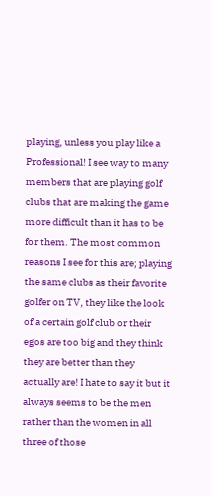playing, unless you play like a Professional! I see way to many members that are playing golf clubs that are making the game more difficult than it has to be for them. The most common reasons I see for this are; playing the same clubs as their favorite golfer on TV, they like the look of a certain golf club or their egos are too big and they think they are better than they actually are! I hate to say it but it always seems to be the men rather than the women in all three of those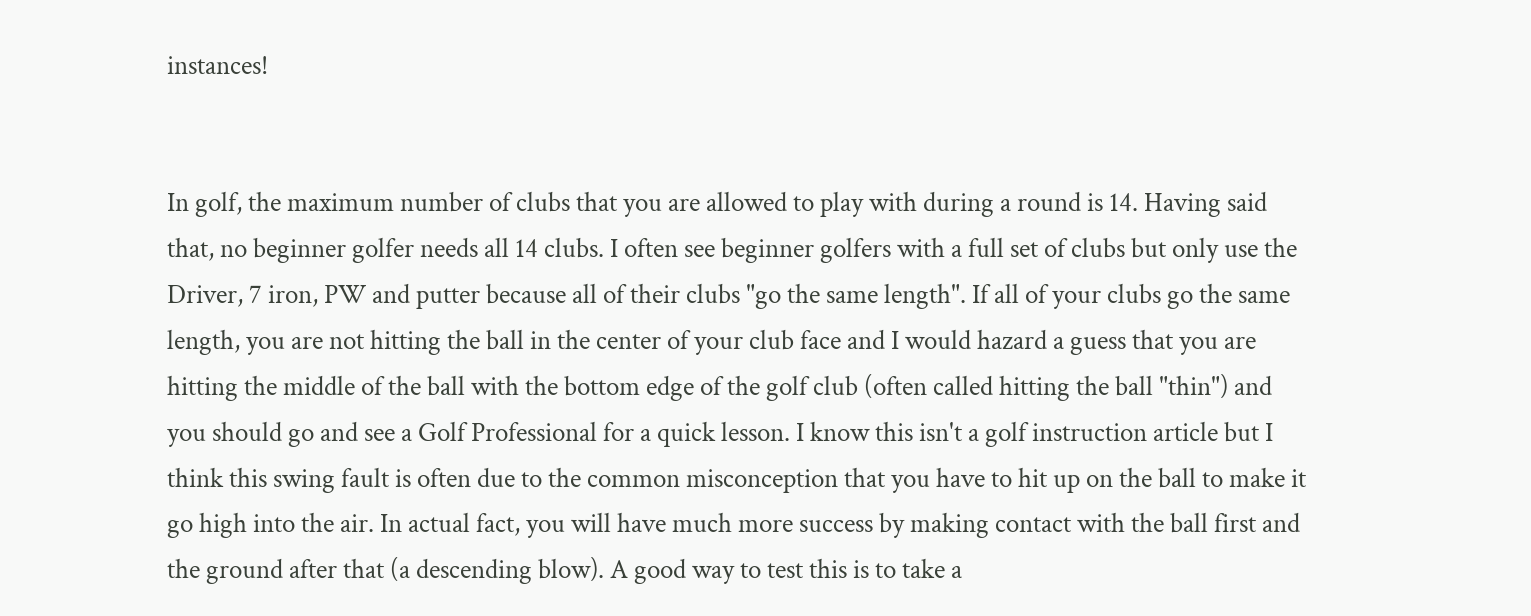instances!


In golf, the maximum number of clubs that you are allowed to play with during a round is 14. Having said that, no beginner golfer needs all 14 clubs. I often see beginner golfers with a full set of clubs but only use the Driver, 7 iron, PW and putter because all of their clubs "go the same length". If all of your clubs go the same length, you are not hitting the ball in the center of your club face and I would hazard a guess that you are hitting the middle of the ball with the bottom edge of the golf club (often called hitting the ball "thin") and you should go and see a Golf Professional for a quick lesson. I know this isn't a golf instruction article but I think this swing fault is often due to the common misconception that you have to hit up on the ball to make it go high into the air. In actual fact, you will have much more success by making contact with the ball first and the ground after that (a descending blow). A good way to test this is to take a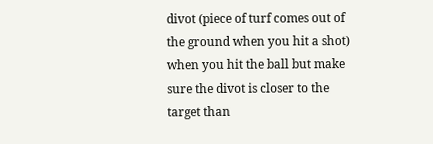divot (piece of turf comes out of the ground when you hit a shot) when you hit the ball but make sure the divot is closer to the target than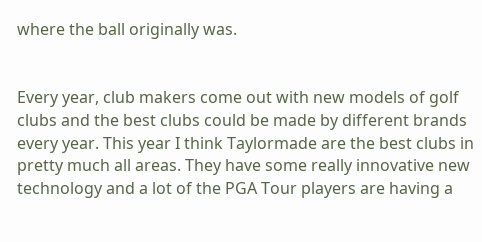where the ball originally was.


Every year, club makers come out with new models of golf clubs and the best clubs could be made by different brands every year. This year I think Taylormade are the best clubs in pretty much all areas. They have some really innovative new technology and a lot of the PGA Tour players are having a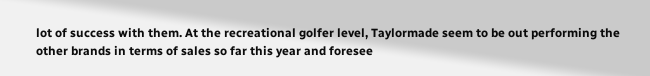lot of success with them. At the recreational golfer level, Taylormade seem to be out performing the other brands in terms of sales so far this year and foresee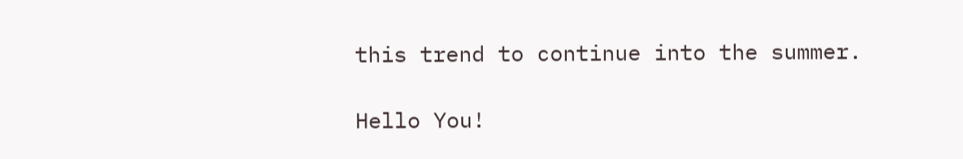this trend to continue into the summer.

Hello You!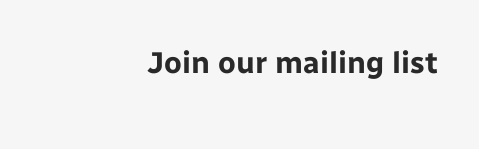Join our mailing list